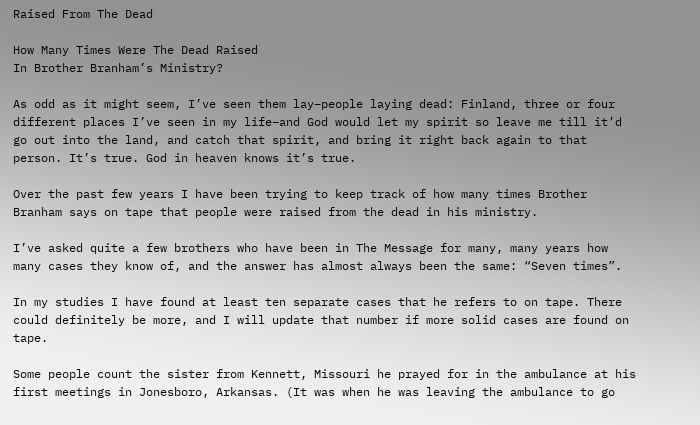Raised From The Dead

How Many Times Were The Dead Raised
In Brother Branham’s Ministry?

As odd as it might seem, I’ve seen them lay–people laying dead: Finland, three or four different places I’ve seen in my life–and God would let my spirit so leave me till it’d go out into the land, and catch that spirit, and bring it right back again to that person. It’s true. God in heaven knows it’s true.

Over the past few years I have been trying to keep track of how many times Brother Branham says on tape that people were raised from the dead in his ministry.

I’ve asked quite a few brothers who have been in The Message for many, many years how many cases they know of, and the answer has almost always been the same: “Seven times”.

In my studies I have found at least ten separate cases that he refers to on tape. There could definitely be more, and I will update that number if more solid cases are found on tape.

Some people count the sister from Kennett, Missouri he prayed for in the ambulance at his first meetings in Jonesboro, Arkansas. (It was when he was leaving the ambulance to go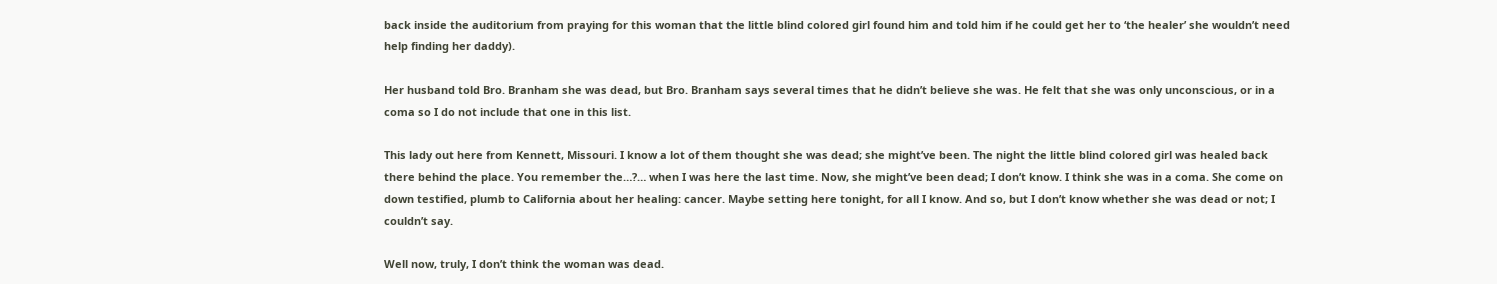back inside the auditorium from praying for this woman that the little blind colored girl found him and told him if he could get her to ‘the healer’ she wouldn’t need help finding her daddy).

Her husband told Bro. Branham she was dead, but Bro. Branham says several times that he didn’t believe she was. He felt that she was only unconscious, or in a coma so I do not include that one in this list.

This lady out here from Kennett, Missouri. I know a lot of them thought she was dead; she might’ve been. The night the little blind colored girl was healed back there behind the place. You remember the…?… when I was here the last time. Now, she might’ve been dead; I don’t know. I think she was in a coma. She come on down testified, plumb to California about her healing: cancer. Maybe setting here tonight, for all I know. And so, but I don’t know whether she was dead or not; I couldn’t say.

Well now, truly, I don’t think the woman was dead.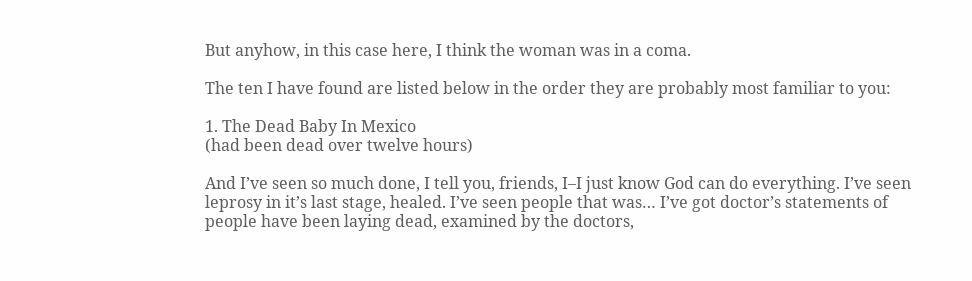But anyhow, in this case here, I think the woman was in a coma.

The ten I have found are listed below in the order they are probably most familiar to you:

1. The Dead Baby In Mexico
(had been dead over twelve hours)

And I’ve seen so much done, I tell you, friends, I–I just know God can do everything. I’ve seen leprosy in it’s last stage, healed. I’ve seen people that was… I’ve got doctor’s statements of people have been laying dead, examined by the doctors,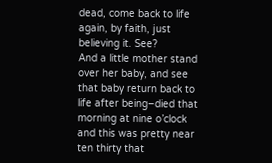dead, come back to life again, by faith, just believing it. See?
And a little mother stand over her baby, and see that baby return back to life after being–died that morning at nine o’clock and this was pretty near ten thirty that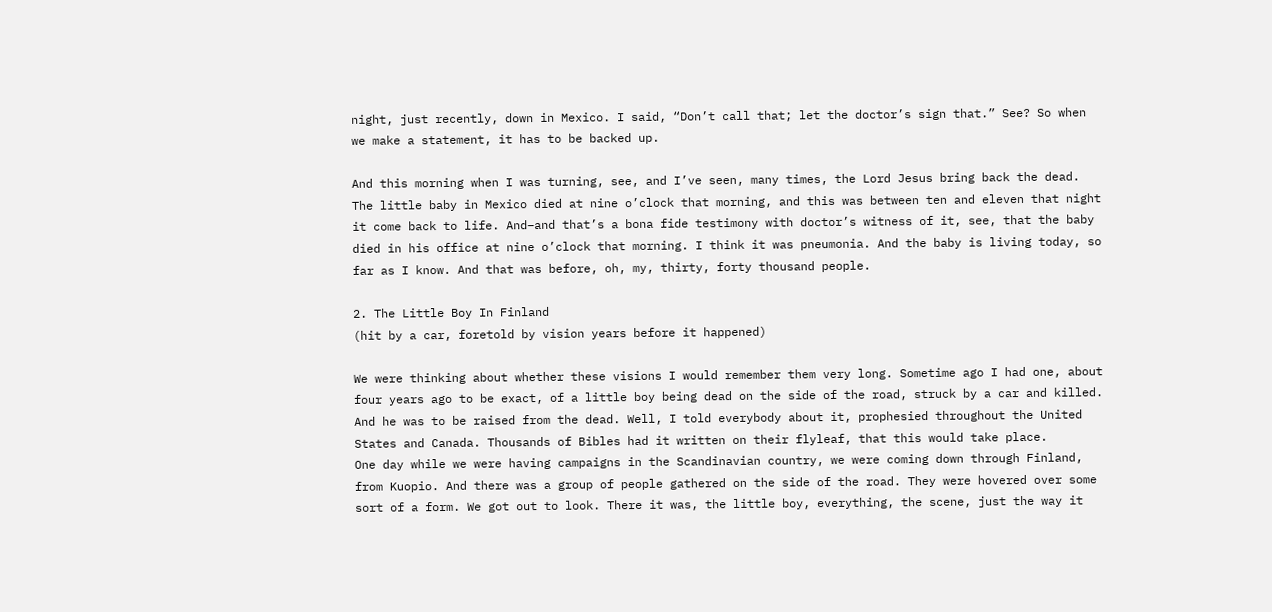night, just recently, down in Mexico. I said, “Don’t call that; let the doctor’s sign that.” See? So when we make a statement, it has to be backed up.

And this morning when I was turning, see, and I’ve seen, many times, the Lord Jesus bring back the dead. The little baby in Mexico died at nine o’clock that morning, and this was between ten and eleven that night it come back to life. And–and that’s a bona fide testimony with doctor’s witness of it, see, that the baby died in his office at nine o’clock that morning. I think it was pneumonia. And the baby is living today, so far as I know. And that was before, oh, my, thirty, forty thousand people.

2. The Little Boy In Finland
(hit by a car, foretold by vision years before it happened)

We were thinking about whether these visions I would remember them very long. Sometime ago I had one, about four years ago to be exact, of a little boy being dead on the side of the road, struck by a car and killed. And he was to be raised from the dead. Well, I told everybody about it, prophesied throughout the United States and Canada. Thousands of Bibles had it written on their flyleaf, that this would take place.
One day while we were having campaigns in the Scandinavian country, we were coming down through Finland, from Kuopio. And there was a group of people gathered on the side of the road. They were hovered over some sort of a form. We got out to look. There it was, the little boy, everything, the scene, just the way it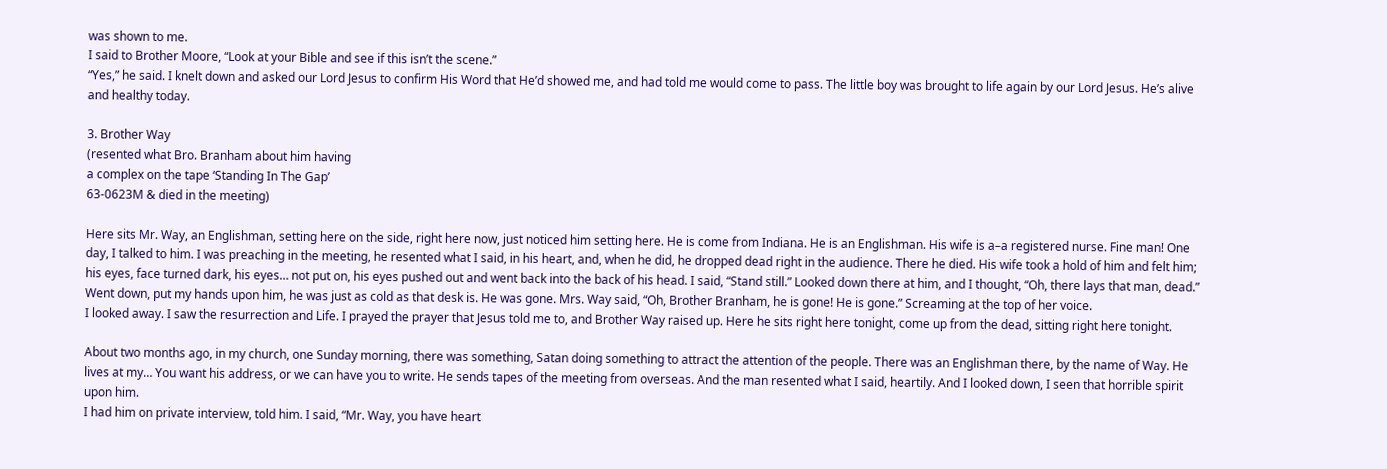was shown to me.
I said to Brother Moore, “Look at your Bible and see if this isn’t the scene.”
“Yes,” he said. I knelt down and asked our Lord Jesus to confirm His Word that He’d showed me, and had told me would come to pass. The little boy was brought to life again by our Lord Jesus. He’s alive and healthy today.

3. Brother Way
(resented what Bro. Branham about him having
a complex on the tape ‘Standing In The Gap’
63-0623M & died in the meeting)

Here sits Mr. Way, an Englishman, setting here on the side, right here now, just noticed him setting here. He is come from Indiana. He is an Englishman. His wife is a–a registered nurse. Fine man! One day, I talked to him. I was preaching in the meeting, he resented what I said, in his heart, and, when he did, he dropped dead right in the audience. There he died. His wife took a hold of him and felt him; his eyes, face turned dark, his eyes… not put on, his eyes pushed out and went back into the back of his head. I said, “Stand still.” Looked down there at him, and I thought, “Oh, there lays that man, dead.”
Went down, put my hands upon him, he was just as cold as that desk is. He was gone. Mrs. Way said, “Oh, Brother Branham, he is gone! He is gone.” Screaming at the top of her voice.
I looked away. I saw the resurrection and Life. I prayed the prayer that Jesus told me to, and Brother Way raised up. Here he sits right here tonight, come up from the dead, sitting right here tonight.

About two months ago, in my church, one Sunday morning, there was something, Satan doing something to attract the attention of the people. There was an Englishman there, by the name of Way. He lives at my… You want his address, or we can have you to write. He sends tapes of the meeting from overseas. And the man resented what I said, heartily. And I looked down, I seen that horrible spirit upon him.
I had him on private interview, told him. I said, “Mr. Way, you have heart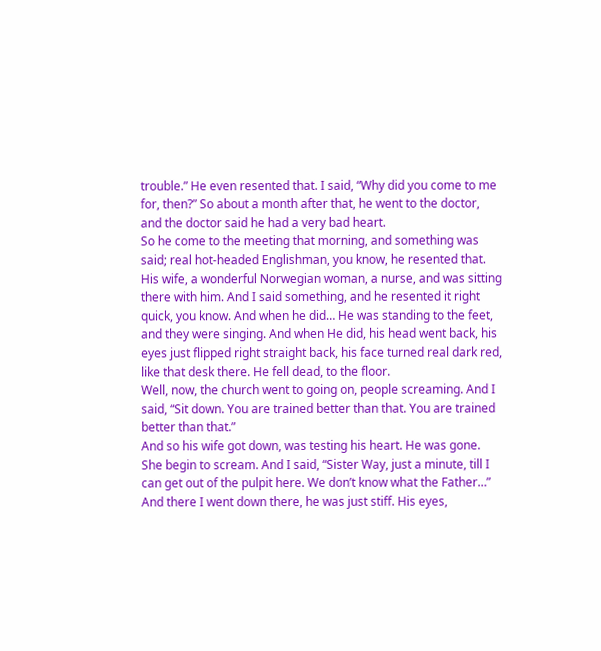trouble.” He even resented that. I said, “Why did you come to me for, then?” So about a month after that, he went to the doctor, and the doctor said he had a very bad heart.
So he come to the meeting that morning, and something was said; real hot-headed Englishman, you know, he resented that. His wife, a wonderful Norwegian woman, a nurse, and was sitting there with him. And I said something, and he resented it right quick, you know. And when he did… He was standing to the feet, and they were singing. And when He did, his head went back, his eyes just flipped right straight back, his face turned real dark red, like that desk there. He fell dead, to the floor.
Well, now, the church went to going on, people screaming. And I said, “Sit down. You are trained better than that. You are trained better than that.”
And so his wife got down, was testing his heart. He was gone. She begin to scream. And I said, “Sister Way, just a minute, till I can get out of the pulpit here. We don’t know what the Father…”
And there I went down there, he was just stiff. His eyes,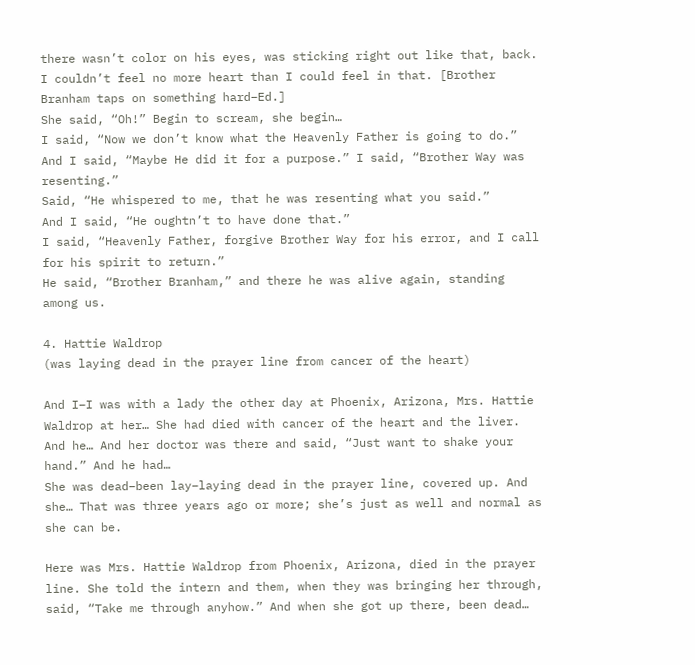there wasn’t color on his eyes, was sticking right out like that, back. I couldn’t feel no more heart than I could feel in that. [Brother Branham taps on something hard–Ed.]
She said, “Oh!” Begin to scream, she begin…
I said, “Now we don’t know what the Heavenly Father is going to do.” And I said, “Maybe He did it for a purpose.” I said, “Brother Way was resenting.”
Said, “He whispered to me, that he was resenting what you said.”
And I said, “He oughtn’t to have done that.”
I said, “Heavenly Father, forgive Brother Way for his error, and I call for his spirit to return.”
He said, “Brother Branham,” and there he was alive again, standing among us.

4. Hattie Waldrop
(was laying dead in the prayer line from cancer of the heart)

And I–I was with a lady the other day at Phoenix, Arizona, Mrs. Hattie Waldrop at her… She had died with cancer of the heart and the liver. And he… And her doctor was there and said, “Just want to shake your hand.” And he had…
She was dead–been lay–laying dead in the prayer line, covered up. And she… That was three years ago or more; she’s just as well and normal as she can be.

Here was Mrs. Hattie Waldrop from Phoenix, Arizona, died in the prayer line. She told the intern and them, when they was bringing her through, said, “Take me through anyhow.” And when she got up there, been dead…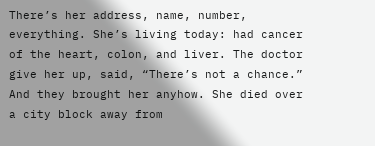There’s her address, name, number, everything. She’s living today: had cancer of the heart, colon, and liver. The doctor give her up, said, “There’s not a chance.” And they brought her anyhow. She died over a city block away from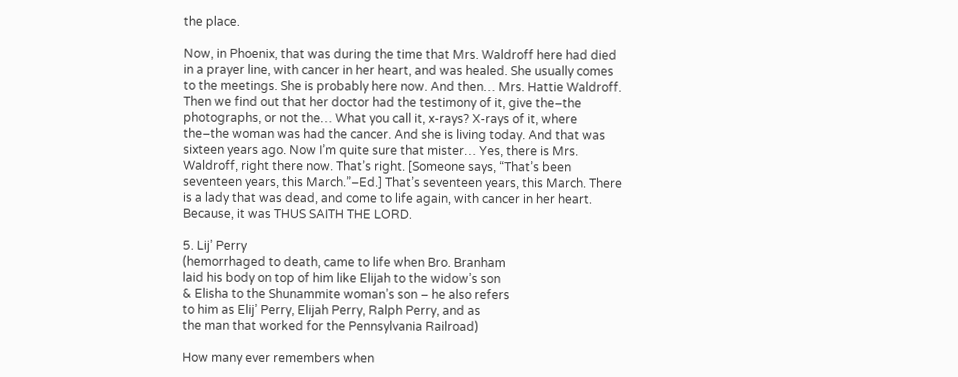the place.

Now, in Phoenix, that was during the time that Mrs. Waldroff here had died in a prayer line, with cancer in her heart, and was healed. She usually comes to the meetings. She is probably here now. And then… Mrs. Hattie Waldroff. Then we find out that her doctor had the testimony of it, give the–the photographs, or not the… What you call it, x-rays? X-rays of it, where the–the woman was had the cancer. And she is living today. And that was sixteen years ago. Now I’m quite sure that mister… Yes, there is Mrs. Waldroff, right there now. That’s right. [Someone says, “That’s been seventeen years, this March.”–Ed.] That’s seventeen years, this March. There is a lady that was dead, and come to life again, with cancer in her heart. Because, it was THUS SAITH THE LORD.

5. Lij’ Perry
(hemorrhaged to death, came to life when Bro. Branham
laid his body on top of him like Elijah to the widow’s son
& Elisha to the Shunammite woman’s son – he also refers
to him as Elij’ Perry, Elijah Perry, Ralph Perry, and as
the man that worked for the Pennsylvania Railroad)

How many ever remembers when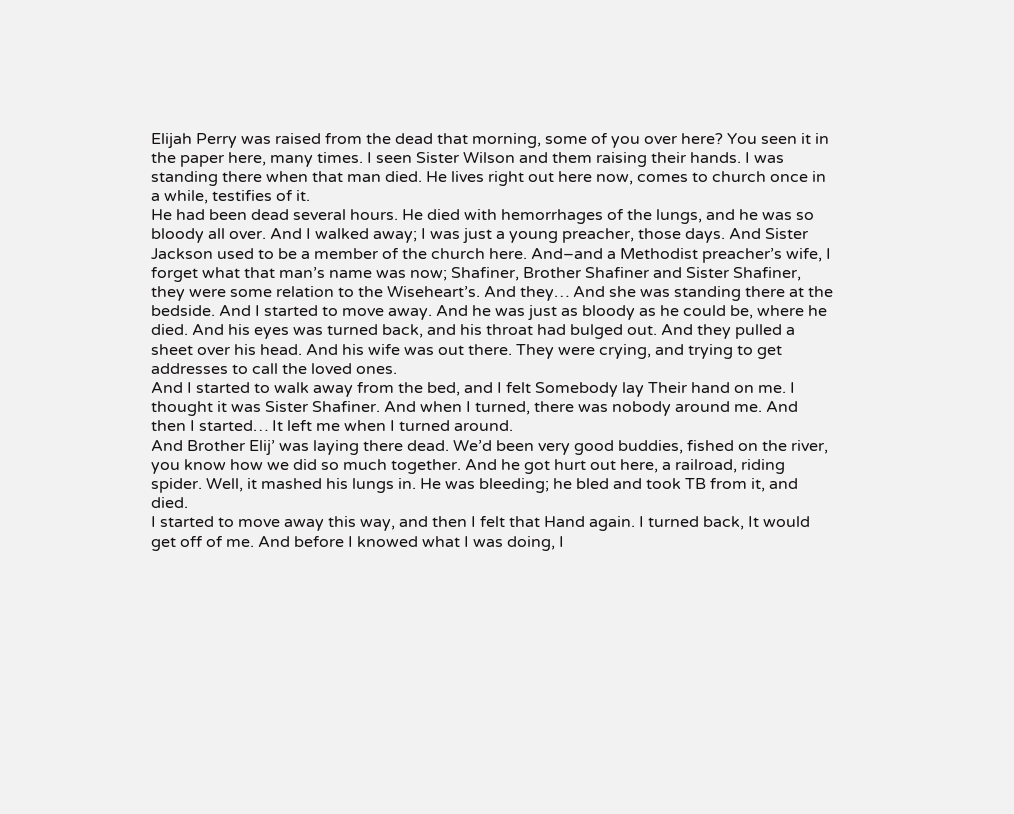Elijah Perry was raised from the dead that morning, some of you over here? You seen it in the paper here, many times. I seen Sister Wilson and them raising their hands. I was standing there when that man died. He lives right out here now, comes to church once in a while, testifies of it.
He had been dead several hours. He died with hemorrhages of the lungs, and he was so bloody all over. And I walked away; I was just a young preacher, those days. And Sister Jackson used to be a member of the church here. And–and a Methodist preacher’s wife, I forget what that man’s name was now; Shafiner, Brother Shafiner and Sister Shafiner, they were some relation to the Wiseheart’s. And they… And she was standing there at the bedside. And I started to move away. And he was just as bloody as he could be, where he died. And his eyes was turned back, and his throat had bulged out. And they pulled a sheet over his head. And his wife was out there. They were crying, and trying to get addresses to call the loved ones.
And I started to walk away from the bed, and I felt Somebody lay Their hand on me. I thought it was Sister Shafiner. And when I turned, there was nobody around me. And then I started… It left me when I turned around.
And Brother Elij’ was laying there dead. We’d been very good buddies, fished on the river, you know how we did so much together. And he got hurt out here, a railroad, riding spider. Well, it mashed his lungs in. He was bleeding; he bled and took TB from it, and died.
I started to move away this way, and then I felt that Hand again. I turned back, It would get off of me. And before I knowed what I was doing, I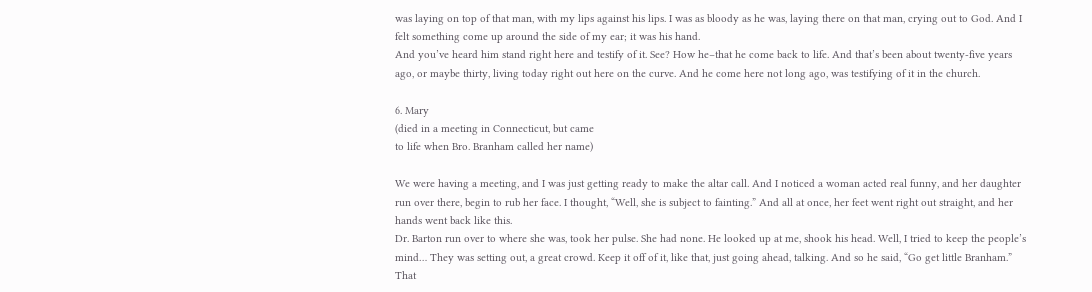was laying on top of that man, with my lips against his lips. I was as bloody as he was, laying there on that man, crying out to God. And I felt something come up around the side of my ear; it was his hand.
And you’ve heard him stand right here and testify of it. See? How he–that he come back to life. And that’s been about twenty-five years ago, or maybe thirty, living today right out here on the curve. And he come here not long ago, was testifying of it in the church.

6. Mary
(died in a meeting in Connecticut, but came
to life when Bro. Branham called her name)

We were having a meeting, and I was just getting ready to make the altar call. And I noticed a woman acted real funny, and her daughter run over there, begin to rub her face. I thought, “Well, she is subject to fainting.” And all at once, her feet went right out straight, and her hands went back like this.
Dr. Barton run over to where she was, took her pulse. She had none. He looked up at me, shook his head. Well, I tried to keep the people’s mind… They was setting out, a great crowd. Keep it off of it, like that, just going ahead, talking. And so he said, “Go get little Branham.” That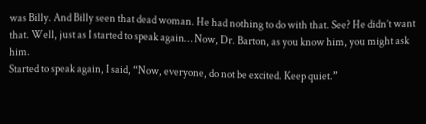was Billy. And Billy seen that dead woman. He had nothing to do with that. See? He didn’t want that. Well, just as I started to speak again… Now, Dr. Barton, as you know him, you might ask him.
Started to speak again, I said, “Now, everyone, do not be excited. Keep quiet.”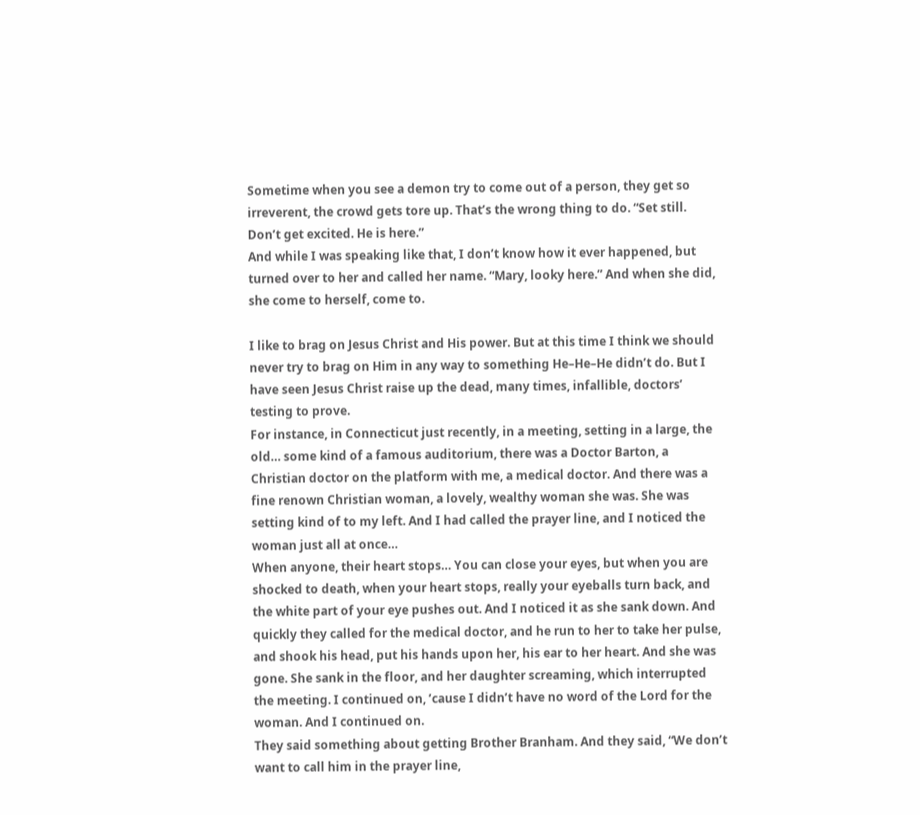Sometime when you see a demon try to come out of a person, they get so irreverent, the crowd gets tore up. That’s the wrong thing to do. “Set still. Don’t get excited. He is here.”
And while I was speaking like that, I don’t know how it ever happened, but turned over to her and called her name. “Mary, looky here.” And when she did, she come to herself, come to.

I like to brag on Jesus Christ and His power. But at this time I think we should never try to brag on Him in any way to something He–He–He didn’t do. But I have seen Jesus Christ raise up the dead, many times, infallible, doctors’ testing to prove.
For instance, in Connecticut just recently, in a meeting, setting in a large, the old… some kind of a famous auditorium, there was a Doctor Barton, a Christian doctor on the platform with me, a medical doctor. And there was a fine renown Christian woman, a lovely, wealthy woman she was. She was setting kind of to my left. And I had called the prayer line, and I noticed the woman just all at once…
When anyone, their heart stops… You can close your eyes, but when you are shocked to death, when your heart stops, really your eyeballs turn back, and the white part of your eye pushes out. And I noticed it as she sank down. And quickly they called for the medical doctor, and he run to her to take her pulse, and shook his head, put his hands upon her, his ear to her heart. And she was gone. She sank in the floor, and her daughter screaming, which interrupted the meeting. I continued on, ’cause I didn’t have no word of the Lord for the woman. And I continued on.
They said something about getting Brother Branham. And they said, “We don’t want to call him in the prayer line,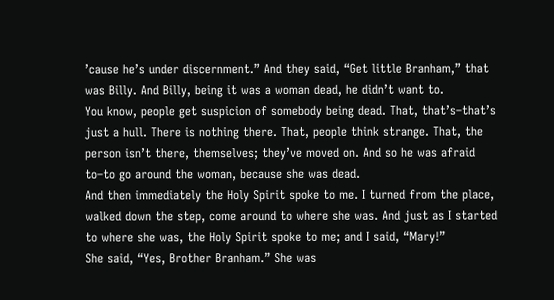’cause he’s under discernment.” And they said, “Get little Branham,” that was Billy. And Billy, being it was a woman dead, he didn’t want to.
You know, people get suspicion of somebody being dead. That, that’s–that’s just a hull. There is nothing there. That, people think strange. That, the person isn’t there, themselves; they’ve moved on. And so he was afraid to–to go around the woman, because she was dead.
And then immediately the Holy Spirit spoke to me. I turned from the place, walked down the step, come around to where she was. And just as I started to where she was, the Holy Spirit spoke to me; and I said, “Mary!”
She said, “Yes, Brother Branham.” She was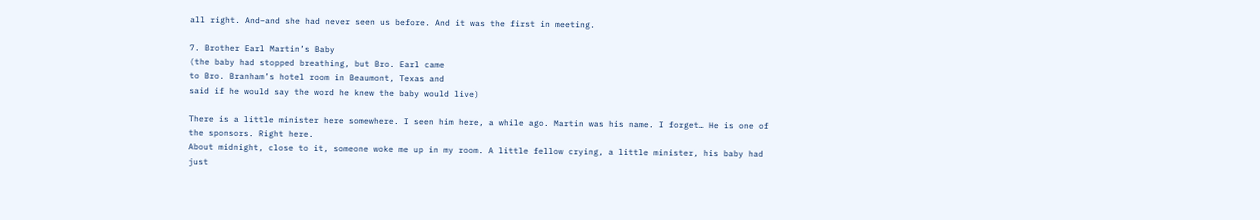all right. And–and she had never seen us before. And it was the first in meeting.

7. Brother Earl Martin’s Baby
(the baby had stopped breathing, but Bro. Earl came
to Bro. Branham’s hotel room in Beaumont, Texas and
said if he would say the word he knew the baby would live)

There is a little minister here somewhere. I seen him here, a while ago. Martin was his name. I forget… He is one of the sponsors. Right here.
About midnight, close to it, someone woke me up in my room. A little fellow crying, a little minister, his baby had just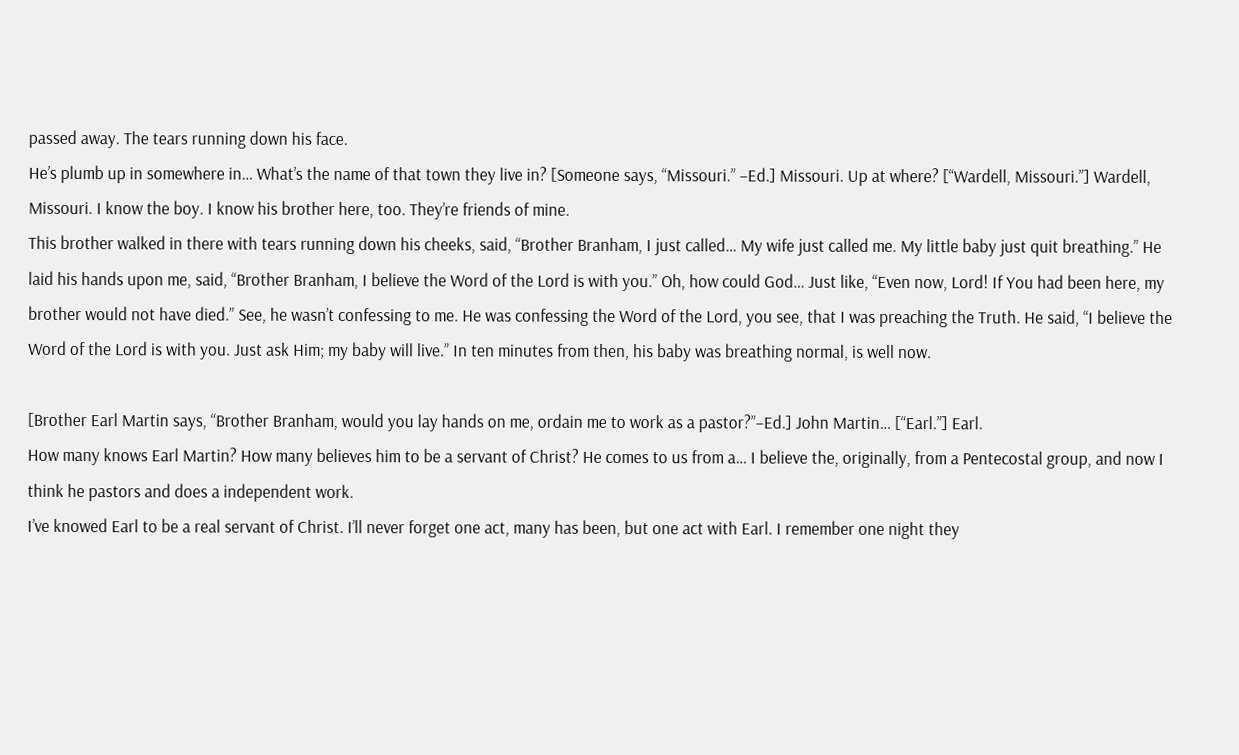passed away. The tears running down his face.
He’s plumb up in somewhere in… What’s the name of that town they live in? [Someone says, “Missouri.” –Ed.] Missouri. Up at where? [“Wardell, Missouri.”] Wardell, Missouri. I know the boy. I know his brother here, too. They’re friends of mine.
This brother walked in there with tears running down his cheeks, said, “Brother Branham, I just called… My wife just called me. My little baby just quit breathing.” He laid his hands upon me, said, “Brother Branham, I believe the Word of the Lord is with you.” Oh, how could God… Just like, “Even now, Lord! If You had been here, my brother would not have died.” See, he wasn’t confessing to me. He was confessing the Word of the Lord, you see, that I was preaching the Truth. He said, “I believe the Word of the Lord is with you. Just ask Him; my baby will live.” In ten minutes from then, his baby was breathing normal, is well now.

[Brother Earl Martin says, “Brother Branham, would you lay hands on me, ordain me to work as a pastor?”–Ed.] John Martin… [“Earl.”] Earl.
How many knows Earl Martin? How many believes him to be a servant of Christ? He comes to us from a… I believe the, originally, from a Pentecostal group, and now I think he pastors and does a independent work.
I’ve knowed Earl to be a real servant of Christ. I’ll never forget one act, many has been, but one act with Earl. I remember one night they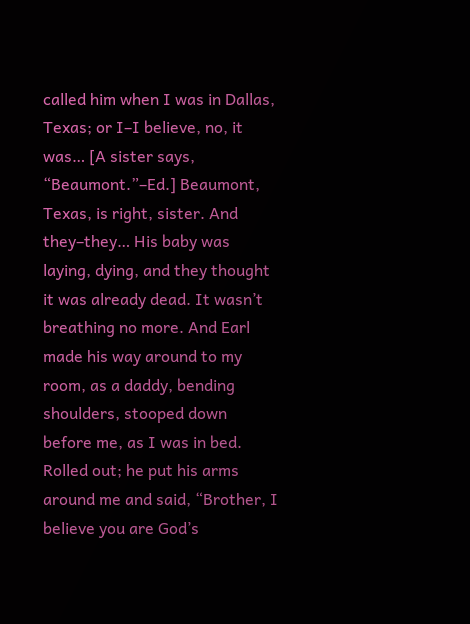called him when I was in Dallas, Texas; or I–I believe, no, it was… [A sister says, “Beaumont.”–Ed.] Beaumont, Texas, is right, sister. And they–they… His baby was laying, dying, and they thought it was already dead. It wasn’t breathing no more. And Earl made his way around to my room, as a daddy, bending shoulders, stooped down before me, as I was in bed. Rolled out; he put his arms around me and said, “Brother, I believe you are God’s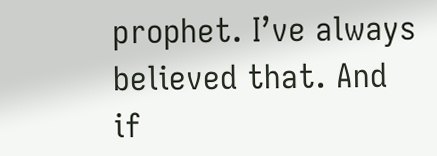prophet. I’ve always believed that. And if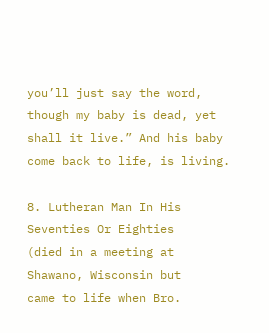you’ll just say the word, though my baby is dead, yet shall it live.” And his baby come back to life, is living.

8. Lutheran Man In His Seventies Or Eighties
(died in a meeting at Shawano, Wisconsin but
came to life when Bro.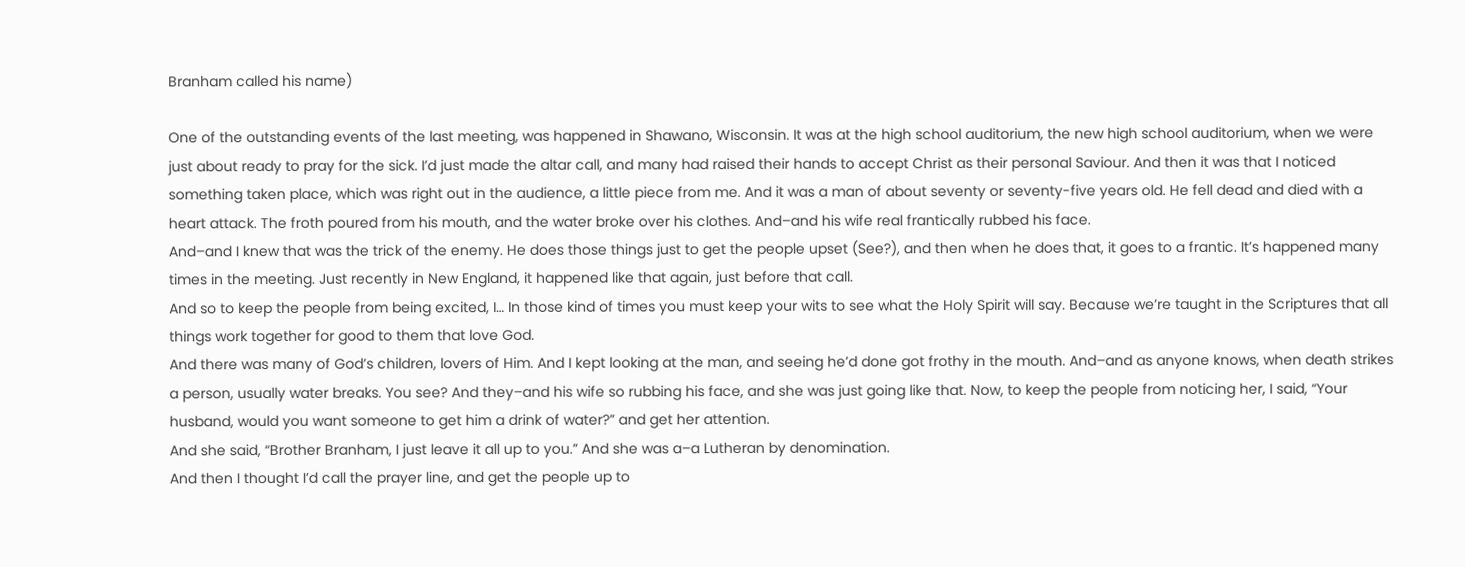Branham called his name)

One of the outstanding events of the last meeting, was happened in Shawano, Wisconsin. It was at the high school auditorium, the new high school auditorium, when we were just about ready to pray for the sick. I’d just made the altar call, and many had raised their hands to accept Christ as their personal Saviour. And then it was that I noticed something taken place, which was right out in the audience, a little piece from me. And it was a man of about seventy or seventy-five years old. He fell dead and died with a heart attack. The froth poured from his mouth, and the water broke over his clothes. And–and his wife real frantically rubbed his face.
And–and I knew that was the trick of the enemy. He does those things just to get the people upset (See?), and then when he does that, it goes to a frantic. It’s happened many times in the meeting. Just recently in New England, it happened like that again, just before that call.
And so to keep the people from being excited, I… In those kind of times you must keep your wits to see what the Holy Spirit will say. Because we’re taught in the Scriptures that all things work together for good to them that love God.
And there was many of God’s children, lovers of Him. And I kept looking at the man, and seeing he’d done got frothy in the mouth. And–and as anyone knows, when death strikes a person, usually water breaks. You see? And they–and his wife so rubbing his face, and she was just going like that. Now, to keep the people from noticing her, I said, “Your husband, would you want someone to get him a drink of water?” and get her attention.
And she said, “Brother Branham, I just leave it all up to you.” And she was a–a Lutheran by denomination.
And then I thought I’d call the prayer line, and get the people up to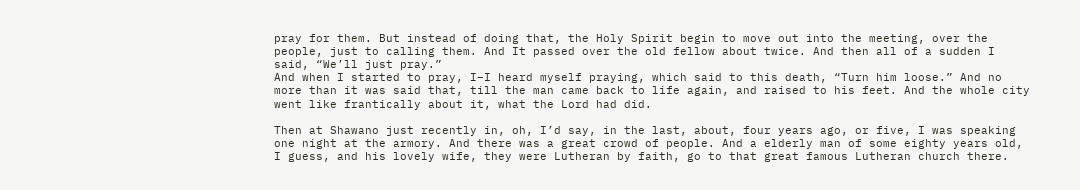pray for them. But instead of doing that, the Holy Spirit begin to move out into the meeting, over the people, just to calling them. And It passed over the old fellow about twice. And then all of a sudden I said, “We’ll just pray.”
And when I started to pray, I–I heard myself praying, which said to this death, “Turn him loose.” And no more than it was said that, till the man came back to life again, and raised to his feet. And the whole city went like frantically about it, what the Lord had did.

Then at Shawano just recently in, oh, I’d say, in the last, about, four years ago, or five, I was speaking one night at the armory. And there was a great crowd of people. And a elderly man of some eighty years old, I guess, and his lovely wife, they were Lutheran by faith, go to that great famous Lutheran church there.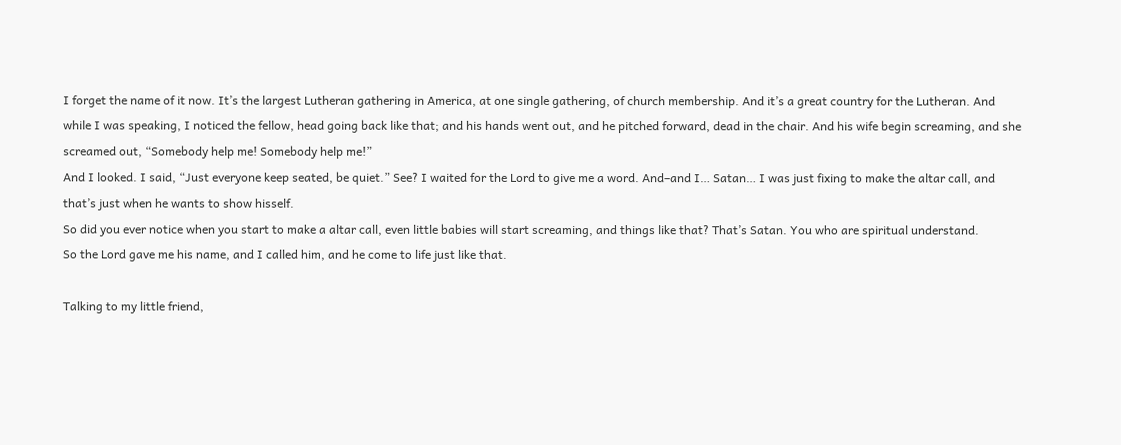I forget the name of it now. It’s the largest Lutheran gathering in America, at one single gathering, of church membership. And it’s a great country for the Lutheran. And while I was speaking, I noticed the fellow, head going back like that; and his hands went out, and he pitched forward, dead in the chair. And his wife begin screaming, and she screamed out, “Somebody help me! Somebody help me!”
And I looked. I said, “Just everyone keep seated, be quiet.” See? I waited for the Lord to give me a word. And–and I… Satan… I was just fixing to make the altar call, and that’s just when he wants to show hisself.
So did you ever notice when you start to make a altar call, even little babies will start screaming, and things like that? That’s Satan. You who are spiritual understand.
So the Lord gave me his name, and I called him, and he come to life just like that.

Talking to my little friend,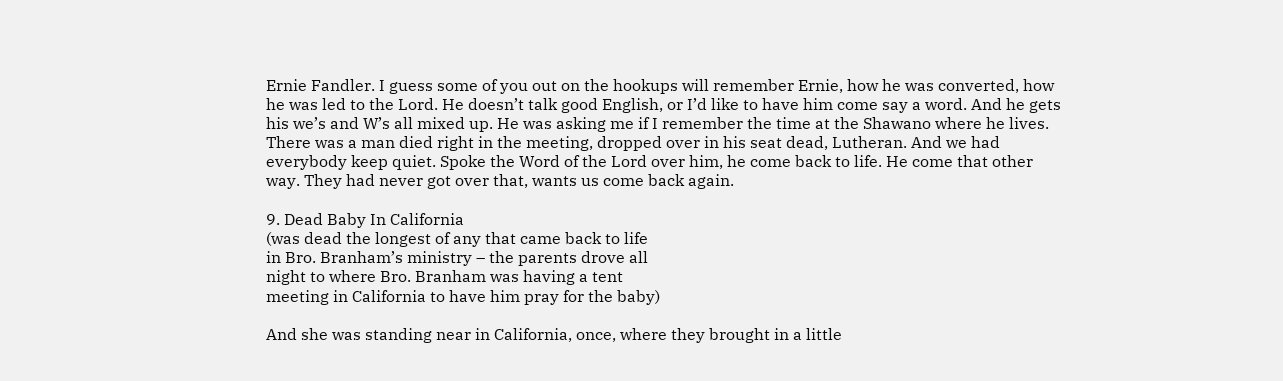Ernie Fandler. I guess some of you out on the hookups will remember Ernie, how he was converted, how he was led to the Lord. He doesn’t talk good English, or I’d like to have him come say a word. And he gets his we’s and W’s all mixed up. He was asking me if I remember the time at the Shawano where he lives. There was a man died right in the meeting, dropped over in his seat dead, Lutheran. And we had everybody keep quiet. Spoke the Word of the Lord over him, he come back to life. He come that other way. They had never got over that, wants us come back again.

9. Dead Baby In California
(was dead the longest of any that came back to life
in Bro. Branham’s ministry – the parents drove all
night to where Bro. Branham was having a tent
meeting in California to have him pray for the baby)

And she was standing near in California, once, where they brought in a little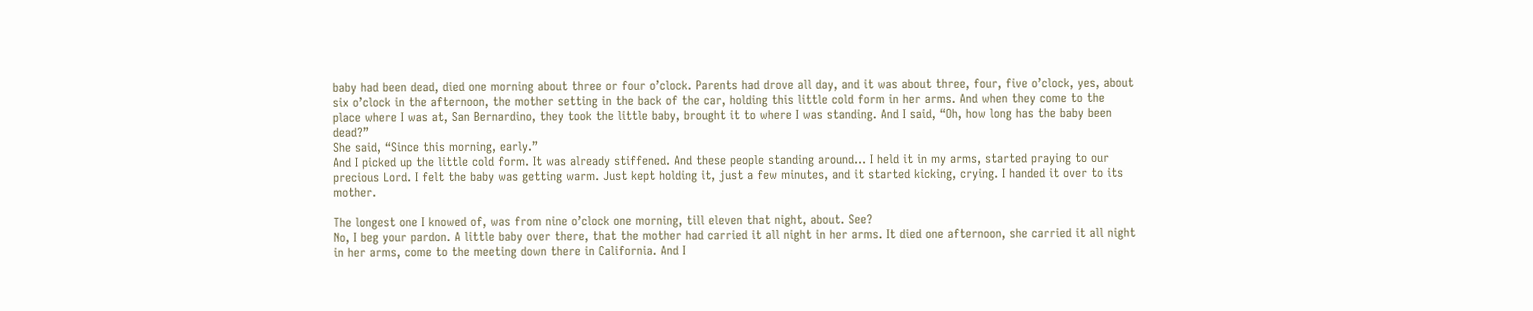baby had been dead, died one morning about three or four o’clock. Parents had drove all day, and it was about three, four, five o’clock, yes, about six o’clock in the afternoon, the mother setting in the back of the car, holding this little cold form in her arms. And when they come to the place where I was at, San Bernardino, they took the little baby, brought it to where I was standing. And I said, “Oh, how long has the baby been dead?”
She said, “Since this morning, early.”
And I picked up the little cold form. It was already stiffened. And these people standing around… I held it in my arms, started praying to our precious Lord. I felt the baby was getting warm. Just kept holding it, just a few minutes, and it started kicking, crying. I handed it over to its mother.

The longest one I knowed of, was from nine o’clock one morning, till eleven that night, about. See?
No, I beg your pardon. A little baby over there, that the mother had carried it all night in her arms. It died one afternoon, she carried it all night in her arms, come to the meeting down there in California. And I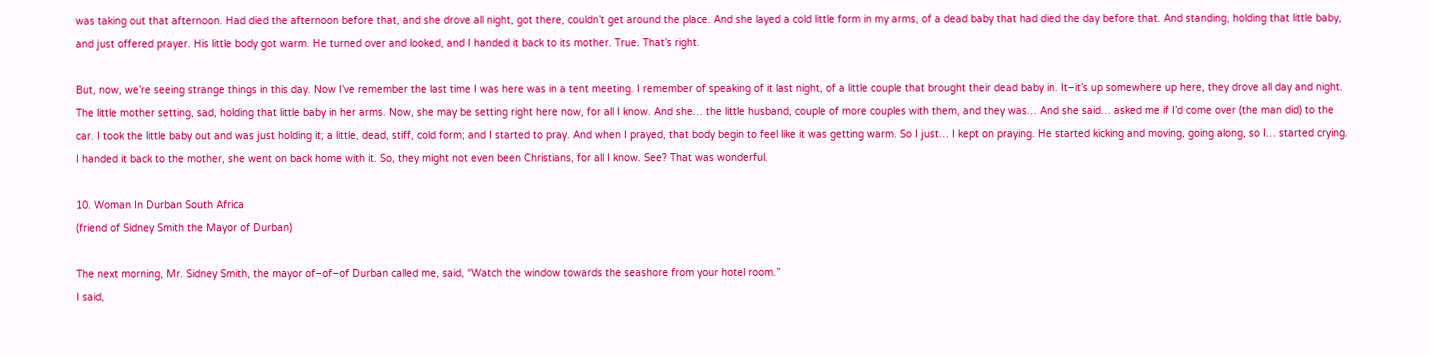was taking out that afternoon. Had died the afternoon before that, and she drove all night, got there, couldn’t get around the place. And she layed a cold little form in my arms, of a dead baby that had died the day before that. And standing, holding that little baby, and just offered prayer. His little body got warm. He turned over and looked, and I handed it back to its mother. True. That’s right.

But, now, we’re seeing strange things in this day. Now I’ve remember the last time I was here was in a tent meeting. I remember of speaking of it last night, of a little couple that brought their dead baby in. It–it’s up somewhere up here, they drove all day and night. The little mother setting, sad, holding that little baby in her arms. Now, she may be setting right here now, for all I know. And she… the little husband, couple of more couples with them, and they was… And she said… asked me if I’d come over (the man did) to the car. I took the little baby out and was just holding it; a little, dead, stiff, cold form; and I started to pray. And when I prayed, that body begin to feel like it was getting warm. So I just… I kept on praying. He started kicking and moving, going along, so I… started crying. I handed it back to the mother, she went on back home with it. So, they might not even been Christians, for all I know. See? That was wonderful.

10. Woman In Durban South Africa
(friend of Sidney Smith the Mayor of Durban)

The next morning, Mr. Sidney Smith, the mayor of–of–of Durban called me, said, “Watch the window towards the seashore from your hotel room.”
I said,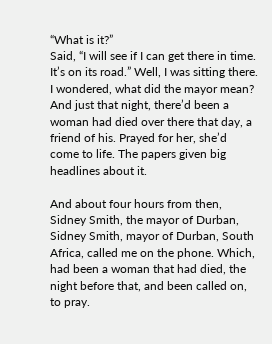“What is it?”
Said, “I will see if I can get there in time. It’s on its road.” Well, I was sitting there. I wondered, what did the mayor mean? And just that night, there’d been a woman had died over there that day, a friend of his. Prayed for her, she’d come to life. The papers given big headlines about it.

And about four hours from then, Sidney Smith, the mayor of Durban, Sidney Smith, mayor of Durban, South Africa, called me on the phone. Which, had been a woman that had died, the night before that, and been called on, to pray.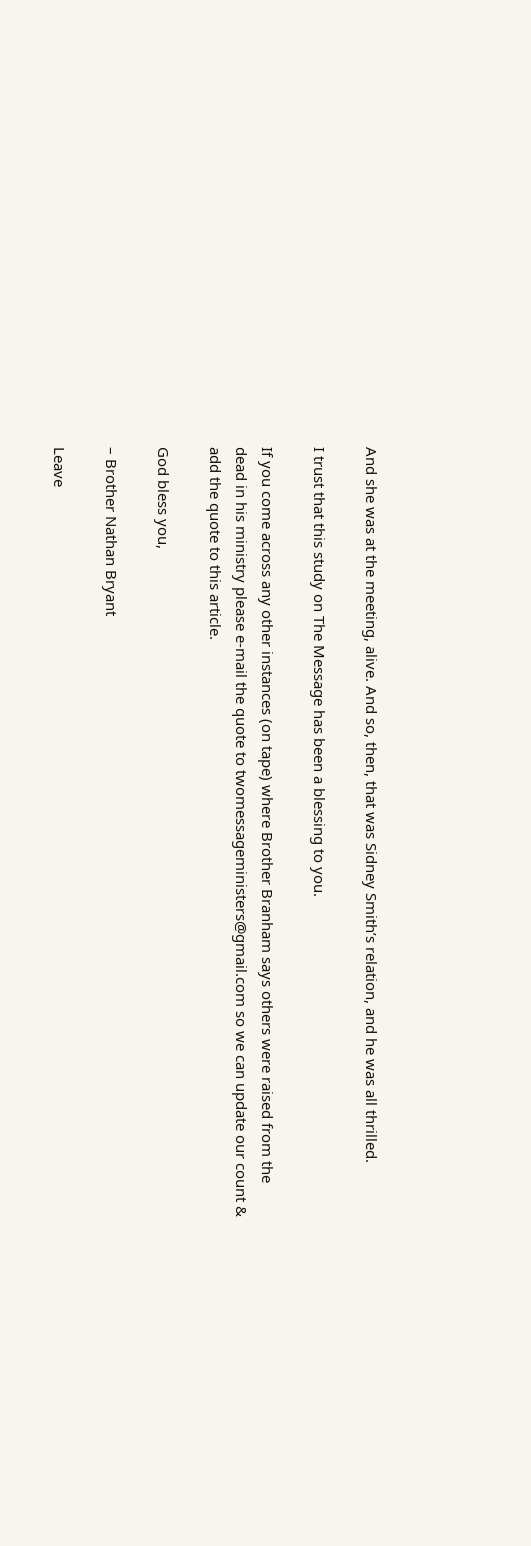And she was at the meeting, alive. And so, then, that was Sidney Smith’s relation, and he was all thrilled.

I trust that this study on The Message has been a blessing to you.

If you come across any other instances (on tape) where Brother Branham says others were raised from the dead in his ministry please e-mail the quote to twomessageministers@gmail.com so we can update our count & add the quote to this article.

God bless you,

– Brother Nathan Bryant

Leave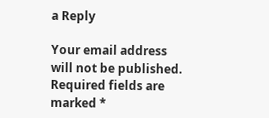a Reply

Your email address will not be published. Required fields are marked *